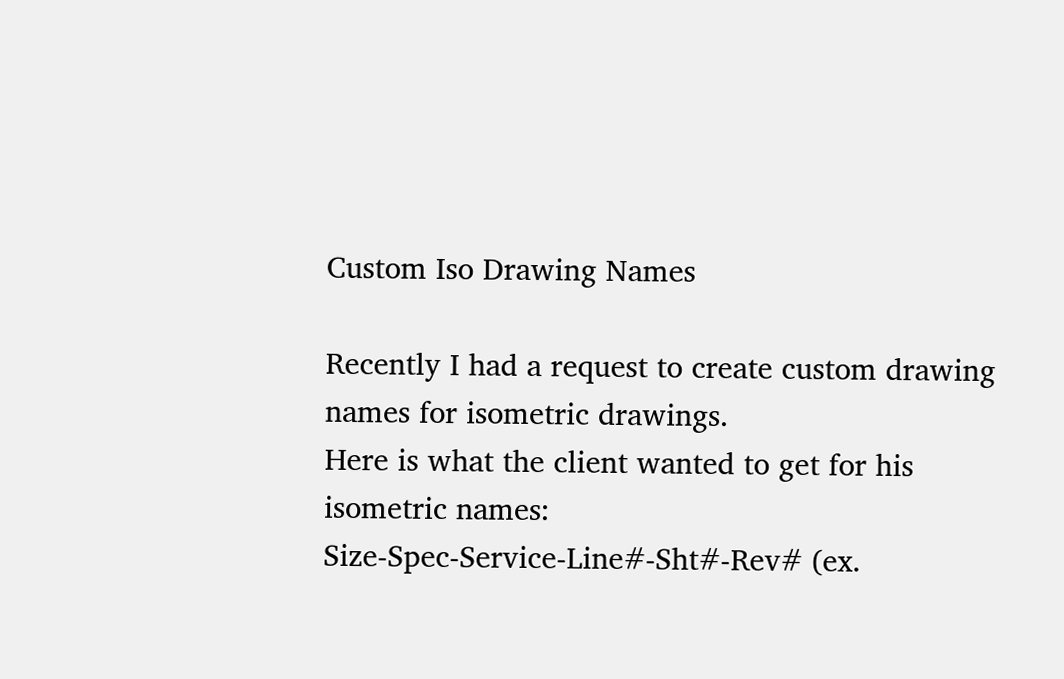Custom Iso Drawing Names

Recently I had a request to create custom drawing names for isometric drawings.
Here is what the client wanted to get for his isometric names:
Size-Spec-Service-Line#-Sht#-Rev# (ex.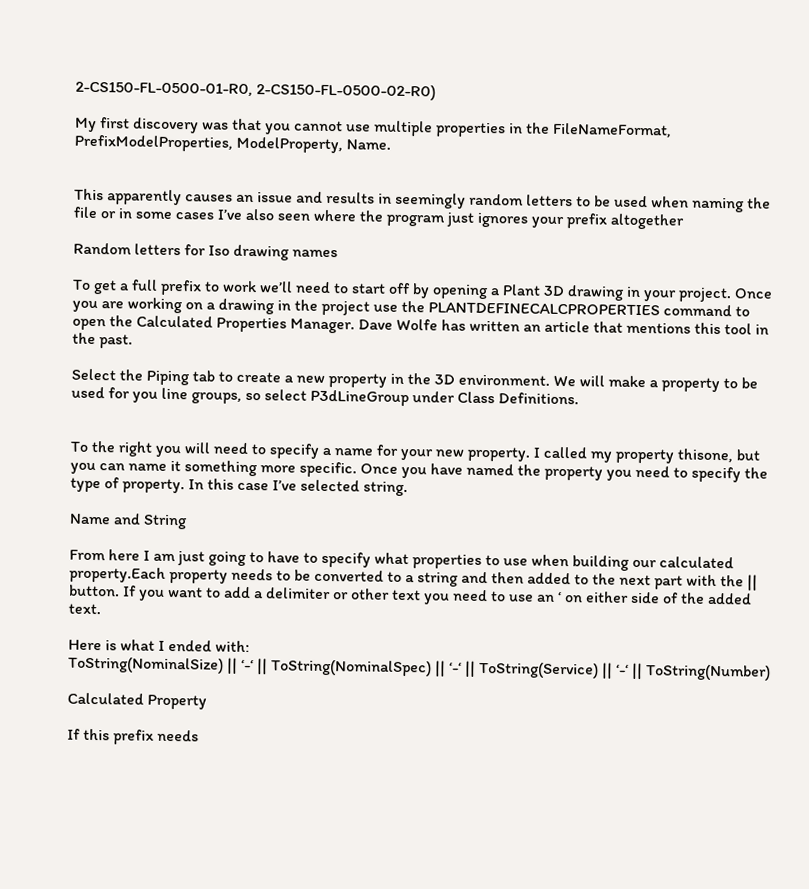2-CS150-FL-0500-01-R0, 2-CS150-FL-0500-02-R0)

My first discovery was that you cannot use multiple properties in the FileNameFormat, PrefixModelProperties, ModelProperty, Name.


This apparently causes an issue and results in seemingly random letters to be used when naming the file or in some cases I’ve also seen where the program just ignores your prefix altogether

Random letters for Iso drawing names

To get a full prefix to work we’ll need to start off by opening a Plant 3D drawing in your project. Once you are working on a drawing in the project use the PLANTDEFINECALCPROPERTIES command to open the Calculated Properties Manager. Dave Wolfe has written an article that mentions this tool in the past.

Select the Piping tab to create a new property in the 3D environment. We will make a property to be used for you line groups, so select P3dLineGroup under Class Definitions.


To the right you will need to specify a name for your new property. I called my property thisone, but you can name it something more specific. Once you have named the property you need to specify the type of property. In this case I’ve selected string.

Name and String

From here I am just going to have to specify what properties to use when building our calculated property.Each property needs to be converted to a string and then added to the next part with the || button. If you want to add a delimiter or other text you need to use an ‘ on either side of the added text.

Here is what I ended with:
ToString(NominalSize) || ‘-‘ || ToString(NominalSpec) || ‘-‘ || ToString(Service) || ‘-‘ || ToString(Number)

Calculated Property

If this prefix needs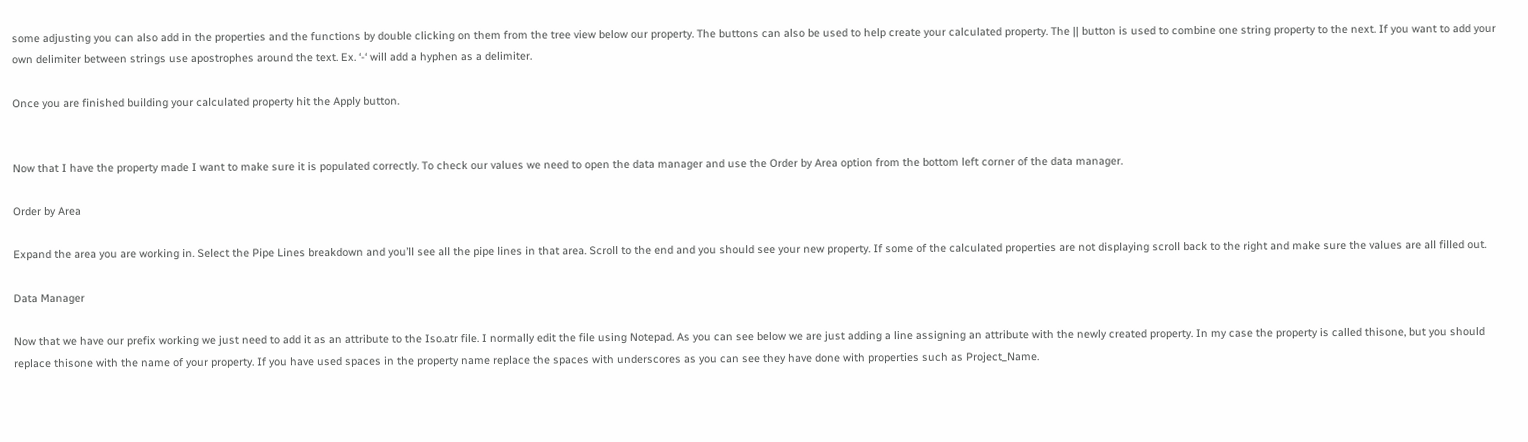some adjusting you can also add in the properties and the functions by double clicking on them from the tree view below our property. The buttons can also be used to help create your calculated property. The || button is used to combine one string property to the next. If you want to add your own delimiter between strings use apostrophes around the text. Ex. ‘-‘ will add a hyphen as a delimiter.

Once you are finished building your calculated property hit the Apply button.


Now that I have the property made I want to make sure it is populated correctly. To check our values we need to open the data manager and use the Order by Area option from the bottom left corner of the data manager.

Order by Area

Expand the area you are working in. Select the Pipe Lines breakdown and you’ll see all the pipe lines in that area. Scroll to the end and you should see your new property. If some of the calculated properties are not displaying scroll back to the right and make sure the values are all filled out.

Data Manager

Now that we have our prefix working we just need to add it as an attribute to the Iso.atr file. I normally edit the file using Notepad. As you can see below we are just adding a line assigning an attribute with the newly created property. In my case the property is called thisone, but you should replace thisone with the name of your property. If you have used spaces in the property name replace the spaces with underscores as you can see they have done with properties such as Project_Name.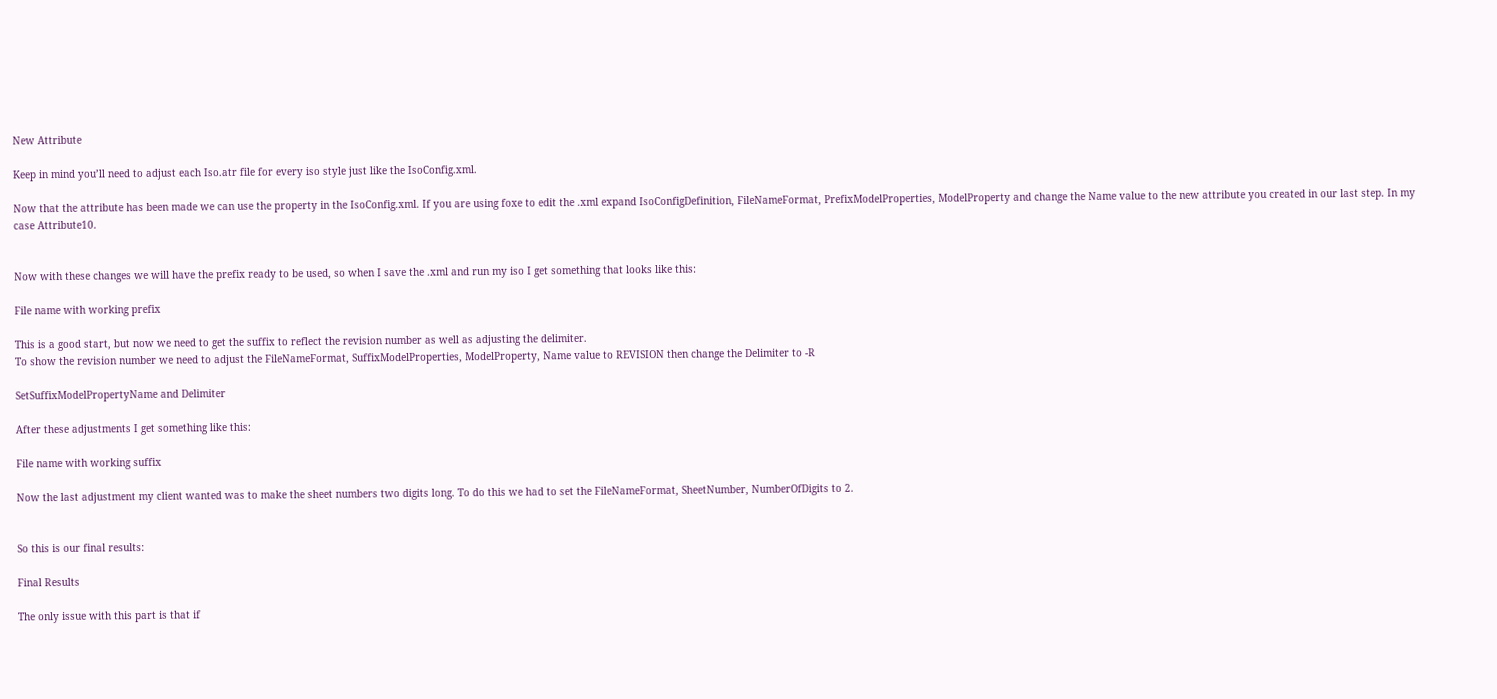New Attribute

Keep in mind you’ll need to adjust each Iso.atr file for every iso style just like the IsoConfig.xml.

Now that the attribute has been made we can use the property in the IsoConfig.xml. If you are using foxe to edit the .xml expand IsoConfigDefinition, FileNameFormat, PrefixModelProperties, ModelProperty and change the Name value to the new attribute you created in our last step. In my case Attribute10.


Now with these changes we will have the prefix ready to be used, so when I save the .xml and run my iso I get something that looks like this:

File name with working prefix

This is a good start, but now we need to get the suffix to reflect the revision number as well as adjusting the delimiter.
To show the revision number we need to adjust the FileNameFormat, SuffixModelProperties, ModelProperty, Name value to REVISION then change the Delimiter to -R

SetSuffixModelPropertyName and Delimiter

After these adjustments I get something like this:

File name with working suffix

Now the last adjustment my client wanted was to make the sheet numbers two digits long. To do this we had to set the FileNameFormat, SheetNumber, NumberOfDigits to 2.


So this is our final results:

Final Results

The only issue with this part is that if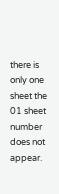there is only one sheet the 01 sheet number does not appear.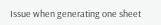Issue when generating one sheet